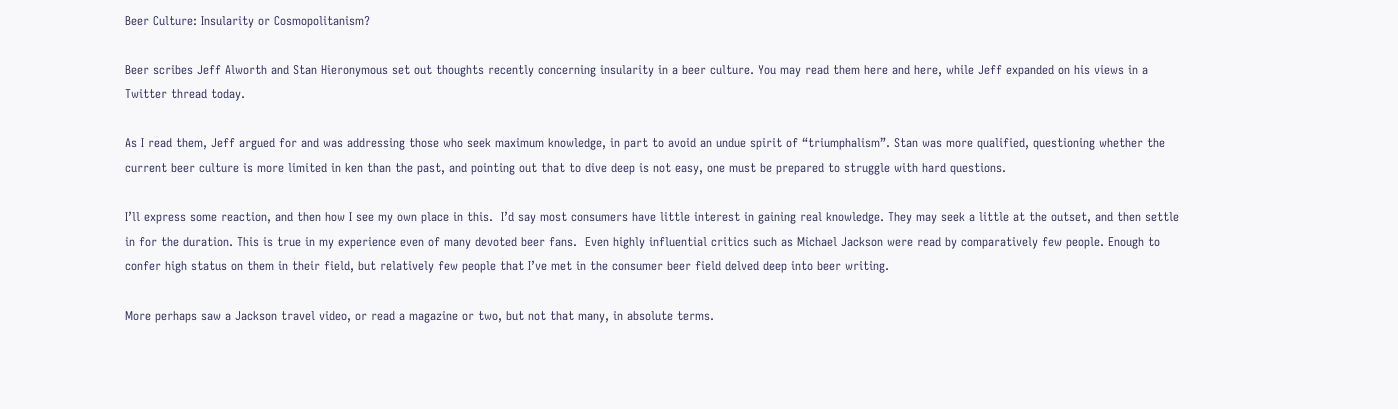Beer Culture: Insularity or Cosmopolitanism?

Beer scribes Jeff Alworth and Stan Hieronymous set out thoughts recently concerning insularity in a beer culture. You may read them here and here, while Jeff expanded on his views in a Twitter thread today.

As I read them, Jeff argued for and was addressing those who seek maximum knowledge, in part to avoid an undue spirit of “triumphalism”. Stan was more qualified, questioning whether the current beer culture is more limited in ken than the past, and pointing out that to dive deep is not easy, one must be prepared to struggle with hard questions.

I’ll express some reaction, and then how I see my own place in this.  I’d say most consumers have little interest in gaining real knowledge. They may seek a little at the outset, and then settle in for the duration. This is true in my experience even of many devoted beer fans.  Even highly influential critics such as Michael Jackson were read by comparatively few people. Enough to confer high status on them in their field, but relatively few people that I’ve met in the consumer beer field delved deep into beer writing.

More perhaps saw a Jackson travel video, or read a magazine or two, but not that many, in absolute terms.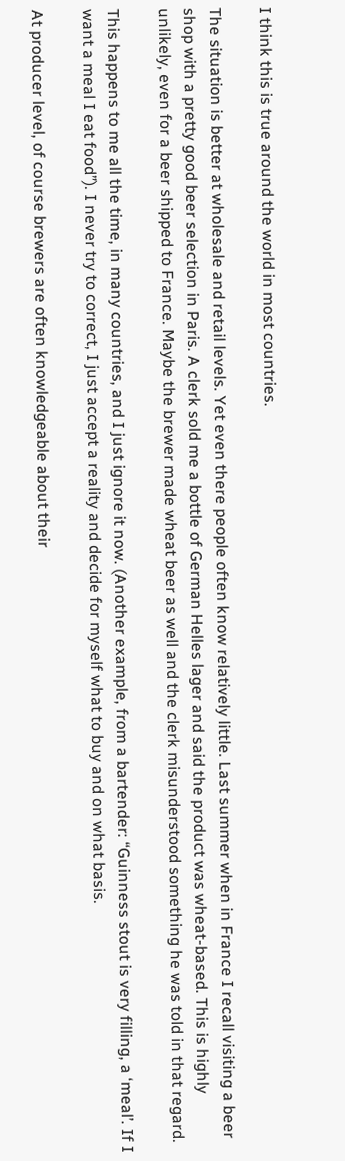I think this is true around the world in most countries.

The situation is better at wholesale and retail levels. Yet even there people often know relatively little. Last summer when in France I recall visiting a beer shop with a pretty good beer selection in Paris. A clerk sold me a bottle of German Helles lager and said the product was wheat-based. This is highly unlikely, even for a beer shipped to France. Maybe the brewer made wheat beer as well and the clerk misunderstood something he was told in that regard.

This happens to me all the time, in many countries, and I just ignore it now. (Another example, from a bartender: “Guinness stout is very filling, a ‘meal’. If I want a meal I eat food”). I never try to correct, I just accept a reality and decide for myself what to buy and on what basis.

At producer level, of course brewers are often knowledgeable about their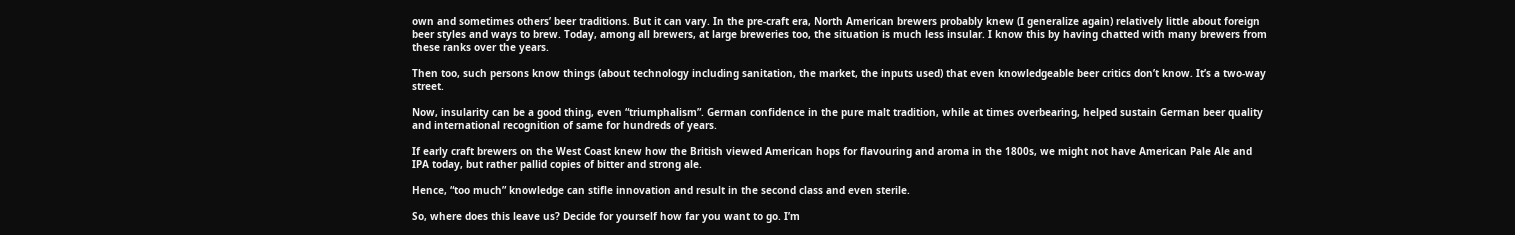own and sometimes others’ beer traditions. But it can vary. In the pre-craft era, North American brewers probably knew (I generalize again) relatively little about foreign beer styles and ways to brew. Today, among all brewers, at large breweries too, the situation is much less insular. I know this by having chatted with many brewers from these ranks over the years.

Then too, such persons know things (about technology including sanitation, the market, the inputs used) that even knowledgeable beer critics don’t know. It’s a two-way street.

Now, insularity can be a good thing, even “triumphalism”. German confidence in the pure malt tradition, while at times overbearing, helped sustain German beer quality and international recognition of same for hundreds of years.

If early craft brewers on the West Coast knew how the British viewed American hops for flavouring and aroma in the 1800s, we might not have American Pale Ale and IPA today, but rather pallid copies of bitter and strong ale.

Hence, “too much” knowledge can stifle innovation and result in the second class and even sterile.

So, where does this leave us? Decide for yourself how far you want to go. I’m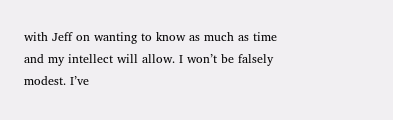with Jeff on wanting to know as much as time and my intellect will allow. I won’t be falsely modest. I’ve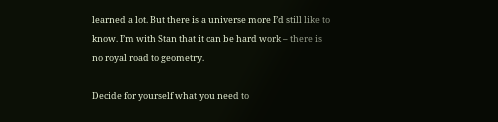learned a lot. But there is a universe more I’d still like to know. I’m with Stan that it can be hard work – there is no royal road to geometry.

Decide for yourself what you need to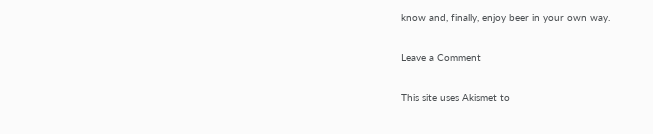know and, finally, enjoy beer in your own way.

Leave a Comment

This site uses Akismet to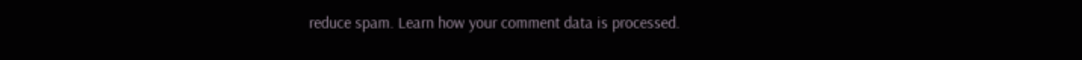reduce spam. Learn how your comment data is processed.